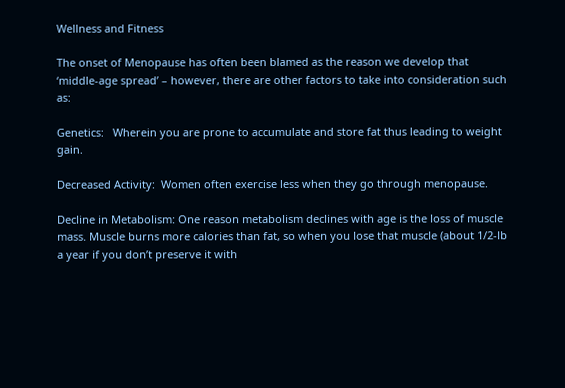Wellness and Fitness

The onset of Menopause has often been blamed as the reason we develop that ‘middle-age spread’ – however, there are other factors to take into consideration such as:

Genetics:   Wherein you are prone to accumulate and store fat thus leading to weight gain.

Decreased Activity:  Women often exercise less when they go through menopause.

Decline in Metabolism: One reason metabolism declines with age is the loss of muscle mass. Muscle burns more calories than fat, so when you lose that muscle (about 1/2-lb a year if you don’t preserve it with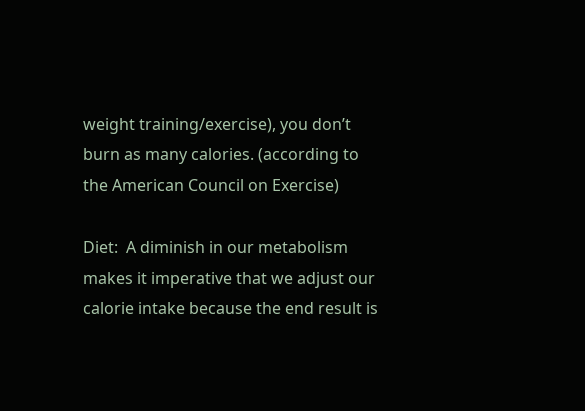weight training/exercise), you don’t burn as many calories. (according to the American Council on Exercise)

Diet:  A diminish in our metabolism makes it imperative that we adjust our calorie intake because the end result is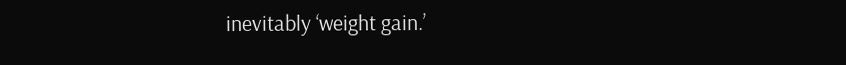inevitably ‘weight gain.’